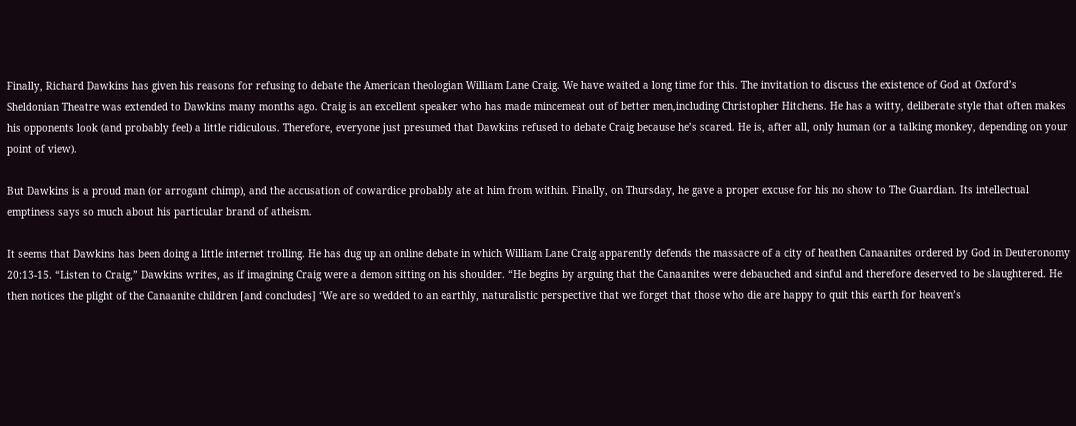Finally, Richard Dawkins has given his reasons for refusing to debate the American theologian William Lane Craig. We have waited a long time for this. The invitation to discuss the existence of God at Oxford’s Sheldonian Theatre was extended to Dawkins many months ago. Craig is an excellent speaker who has made mincemeat out of better men,including Christopher Hitchens. He has a witty, deliberate style that often makes his opponents look (and probably feel) a little ridiculous. Therefore, everyone just presumed that Dawkins refused to debate Craig because he’s scared. He is, after all, only human (or a talking monkey, depending on your point of view).

But Dawkins is a proud man (or arrogant chimp), and the accusation of cowardice probably ate at him from within. Finally, on Thursday, he gave a proper excuse for his no show to The Guardian. Its intellectual emptiness says so much about his particular brand of atheism.

It seems that Dawkins has been doing a little internet trolling. He has dug up an online debate in which William Lane Craig apparently defends the massacre of a city of heathen Canaanites ordered by God in Deuteronomy 20:13-15. “Listen to Craig,” Dawkins writes, as if imagining Craig were a demon sitting on his shoulder. “He begins by arguing that the Canaanites were debauched and sinful and therefore deserved to be slaughtered. He then notices the plight of the Canaanite children [and concludes] ‘We are so wedded to an earthly, naturalistic perspective that we forget that those who die are happy to quit this earth for heaven’s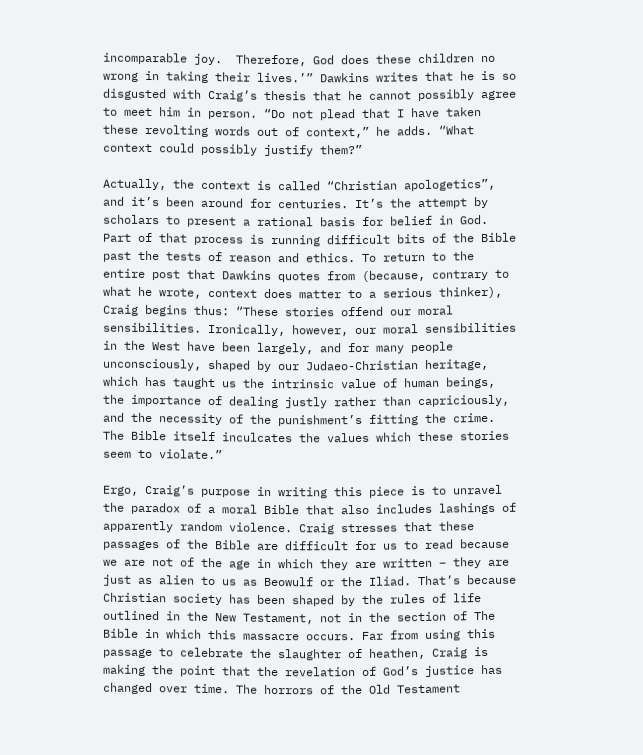incomparable joy.  Therefore, God does these children no wrong in taking their lives.’” Dawkins writes that he is so disgusted with Craig’s thesis that he cannot possibly agree to meet him in person. “Do not plead that I have taken these revolting words out of context,” he adds. “What context could possibly justify them?”

Actually, the context is called “Christian apologetics”, and it’s been around for centuries. It’s the attempt by scholars to present a rational basis for belief in God. Part of that process is running difficult bits of the Bible past the tests of reason and ethics. To return to the entire post that Dawkins quotes from (because, contrary to what he wrote, context does matter to a serious thinker), Craig begins thus: “These stories offend our moral sensibilities. Ironically, however, our moral sensibilities in the West have been largely, and for many people unconsciously, shaped by our Judaeo-Christian heritage, which has taught us the intrinsic value of human beings, the importance of dealing justly rather than capriciously, and the necessity of the punishment’s fitting the crime. The Bible itself inculcates the values which these stories seem to violate.”

Ergo, Craig’s purpose in writing this piece is to unravel the paradox of a moral Bible that also includes lashings of apparently random violence. Craig stresses that these passages of the Bible are difficult for us to read because we are not of the age in which they are written – they are just as alien to us as Beowulf or the Iliad. That’s because Christian society has been shaped by the rules of life outlined in the New Testament, not in the section of The Bible in which this massacre occurs. Far from using this passage to celebrate the slaughter of heathen, Craig is making the point that the revelation of God’s justice has changed over time. The horrors of the Old Testament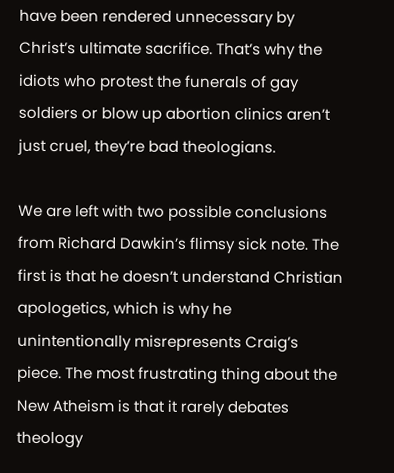have been rendered unnecessary by Christ’s ultimate sacrifice. That’s why the idiots who protest the funerals of gay soldiers or blow up abortion clinics aren’t just cruel, they’re bad theologians.

We are left with two possible conclusions from Richard Dawkin’s flimsy sick note. The first is that he doesn’t understand Christian apologetics, which is why he unintentionally misrepresents Craig’s piece. The most frustrating thing about the New Atheism is that it rarely debates theology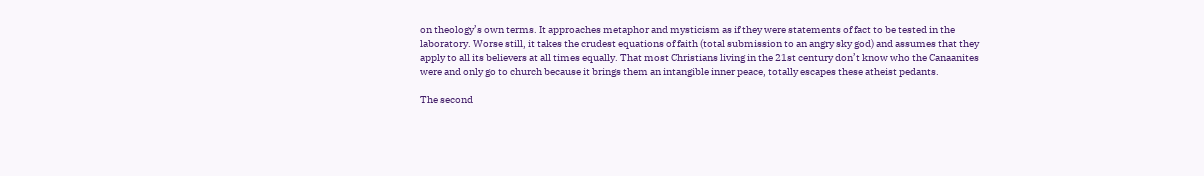on theology’s own terms. It approaches metaphor and mysticism as if they were statements of fact to be tested in the laboratory. Worse still, it takes the crudest equations of faith (total submission to an angry sky god) and assumes that they apply to all its believers at all times equally. That most Christians living in the 21st century don’t know who the Canaanites were and only go to church because it brings them an intangible inner peace, totally escapes these atheist pedants.

The second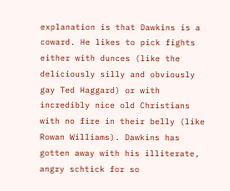explanation is that Dawkins is a coward. He likes to pick fights either with dunces (like the deliciously silly and obviously gay Ted Haggard) or with incredibly nice old Christians with no fire in their belly (like Rowan Williams). Dawkins has gotten away with his illiterate, angry schtick for so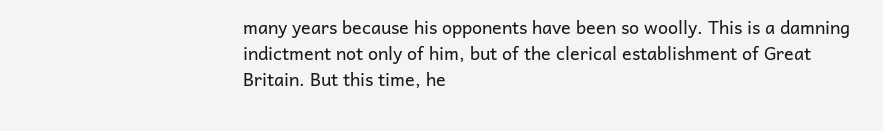many years because his opponents have been so woolly. This is a damning indictment not only of him, but of the clerical establishment of Great Britain. But this time, he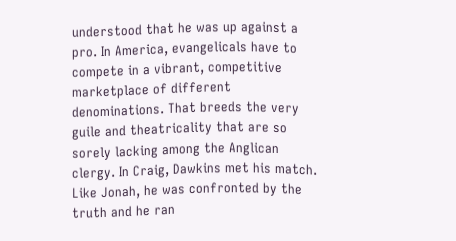understood that he was up against a pro. In America, evangelicals have to compete in a vibrant, competitive marketplace of different denominations. That breeds the very guile and theatricality that are so sorely lacking among the Anglican clergy. In Craig, Dawkins met his match. Like Jonah, he was confronted by the truth and he ran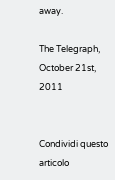away.

The Telegraph, October 21st, 2011


Condividi questo articolo